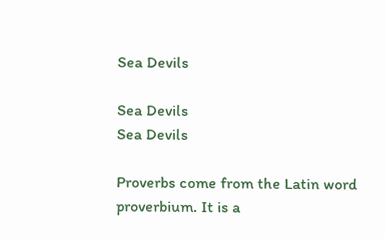Sea Devils

Sea Devils
Sea Devils

Proverbs come from the Latin word proverbium. It is a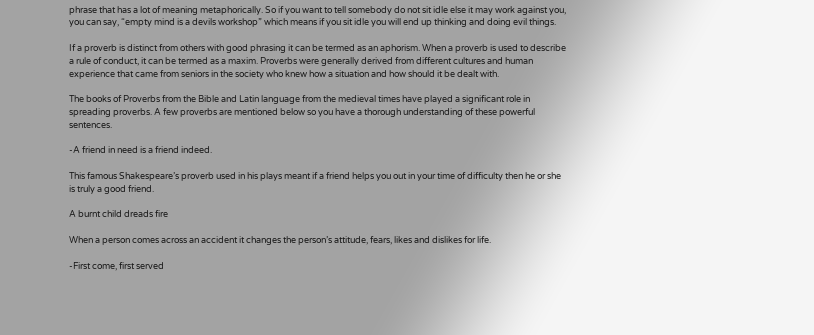phrase that has a lot of meaning metaphorically. So if you want to tell somebody do not sit idle else it may work against you, you can say, “empty mind is a devils workshop” which means if you sit idle you will end up thinking and doing evil things.

If a proverb is distinct from others with good phrasing it can be termed as an aphorism. When a proverb is used to describe a rule of conduct, it can be termed as a maxim. Proverbs were generally derived from different cultures and human experience that came from seniors in the society who knew how a situation and how should it be dealt with.

The books of Proverbs from the Bible and Latin language from the medieval times have played a significant role in spreading proverbs. A few proverbs are mentioned below so you have a thorough understanding of these powerful sentences.

-A friend in need is a friend indeed.

This famous Shakespeare’s proverb used in his plays meant if a friend helps you out in your time of difficulty then he or she is truly a good friend.

A burnt child dreads fire

When a person comes across an accident it changes the person’s attitude, fears, likes and dislikes for life.

-First come, first served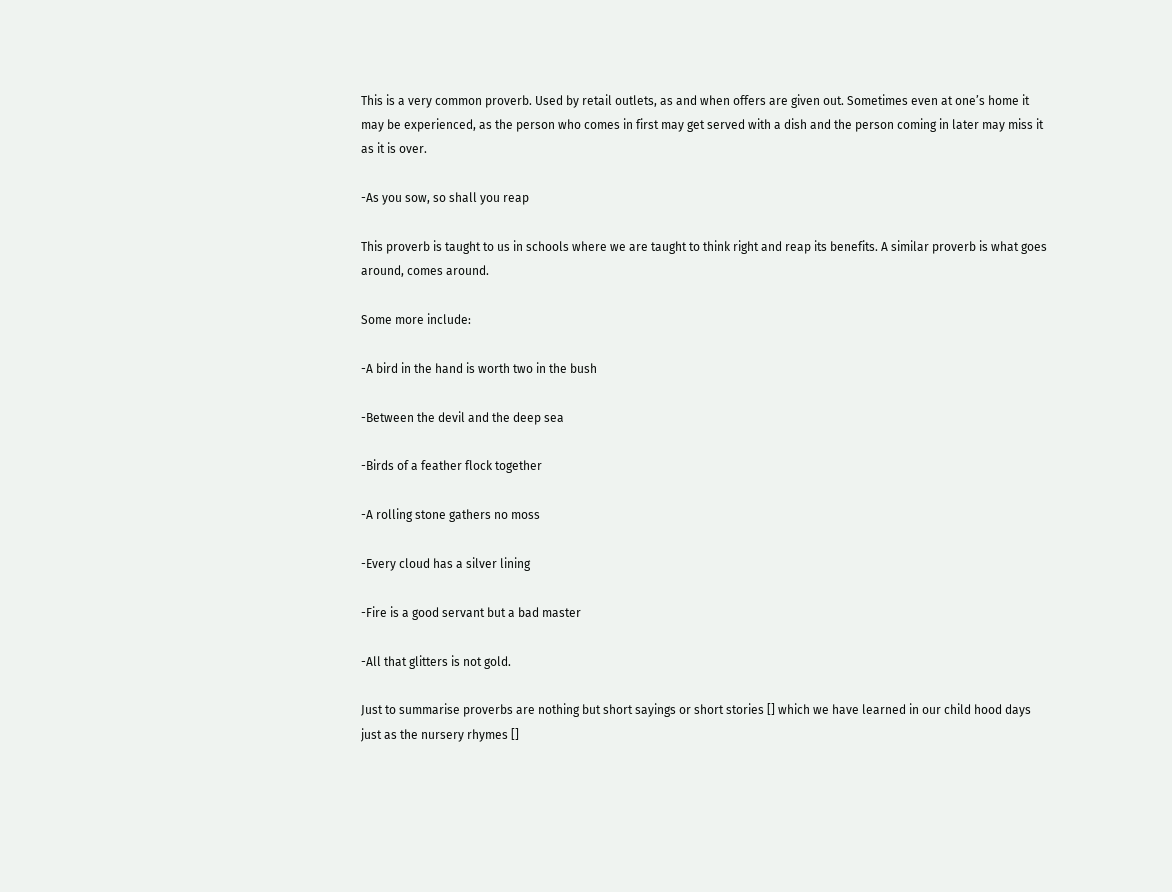This is a very common proverb. Used by retail outlets, as and when offers are given out. Sometimes even at one’s home it may be experienced, as the person who comes in first may get served with a dish and the person coming in later may miss it as it is over.

-As you sow, so shall you reap

This proverb is taught to us in schools where we are taught to think right and reap its benefits. A similar proverb is what goes around, comes around.

Some more include:

-A bird in the hand is worth two in the bush

-Between the devil and the deep sea

-Birds of a feather flock together

-A rolling stone gathers no moss

-Every cloud has a silver lining

-Fire is a good servant but a bad master

-All that glitters is not gold.

Just to summarise proverbs are nothing but short sayings or short stories [] which we have learned in our child hood days just as the nursery rhymes []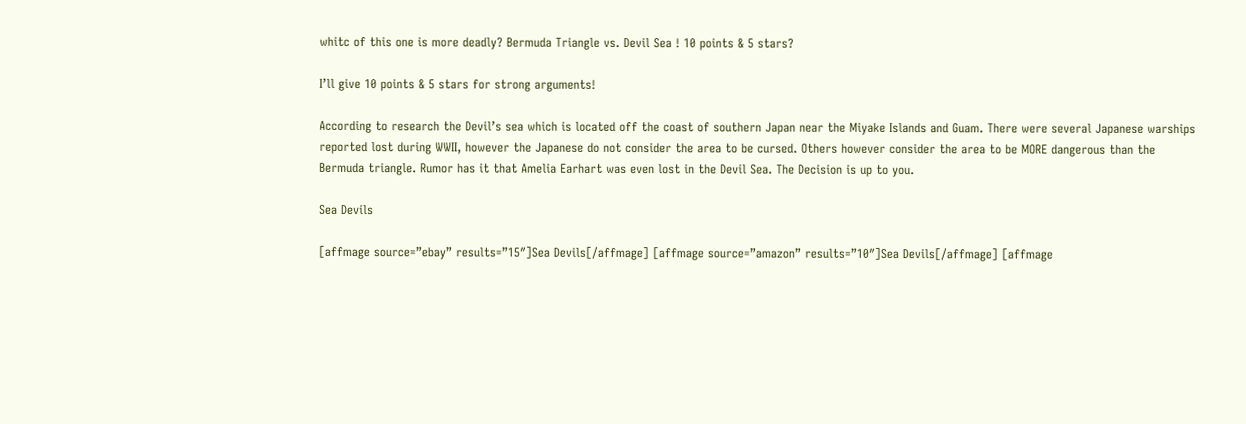whitc of this one is more deadly? Bermuda Triangle vs. Devil Sea ! 10 points & 5 stars?

I’ll give 10 points & 5 stars for strong arguments!

According to research the Devil’s sea which is located off the coast of southern Japan near the Miyake Islands and Guam. There were several Japanese warships reported lost during WWII, however the Japanese do not consider the area to be cursed. Others however consider the area to be MORE dangerous than the Bermuda triangle. Rumor has it that Amelia Earhart was even lost in the Devil Sea. The Decision is up to you.

Sea Devils

[affmage source=”ebay” results=”15″]Sea Devils[/affmage] [affmage source=”amazon” results=”10″]Sea Devils[/affmage] [affmage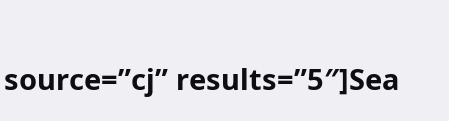source=”cj” results=”5″]Sea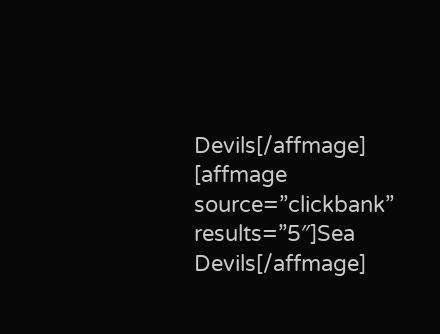Devils[/affmage] [affmage source=”clickbank” results=”5″]Sea Devils[/affmage]